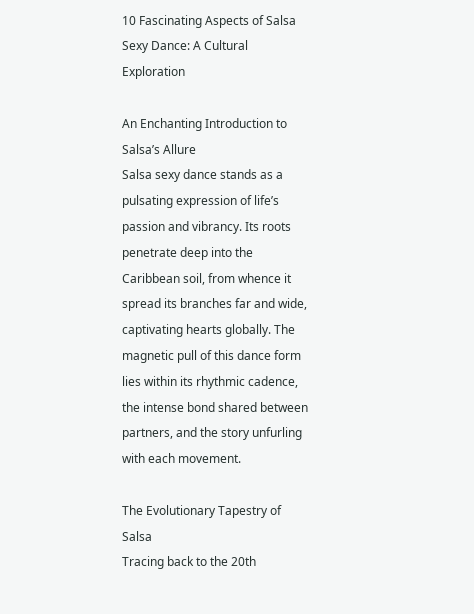10 Fascinating Aspects of Salsa Sexy Dance: A Cultural Exploration

An Enchanting Introduction to Salsa’s Allure
Salsa sexy dance stands as a pulsating expression of life’s passion and vibrancy. Its roots penetrate deep into the Caribbean soil, from whence it spread its branches far and wide, captivating hearts globally. The magnetic pull of this dance form lies within its rhythmic cadence, the intense bond shared between partners, and the story unfurling with each movement.

The Evolutionary Tapestry of Salsa
Tracing back to the 20th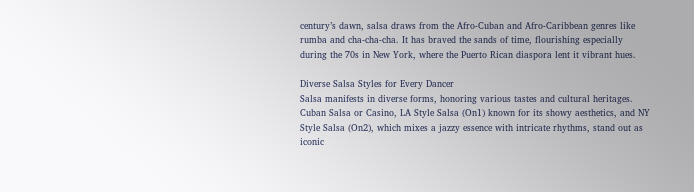century’s dawn, salsa draws from the Afro-Cuban and Afro-Caribbean genres like rumba and cha-cha-cha. It has braved the sands of time, flourishing especially during the 70s in New York, where the Puerto Rican diaspora lent it vibrant hues.

Diverse Salsa Styles for Every Dancer
Salsa manifests in diverse forms, honoring various tastes and cultural heritages. Cuban Salsa or Casino, LA Style Salsa (On1) known for its showy aesthetics, and NY Style Salsa (On2), which mixes a jazzy essence with intricate rhythms, stand out as iconic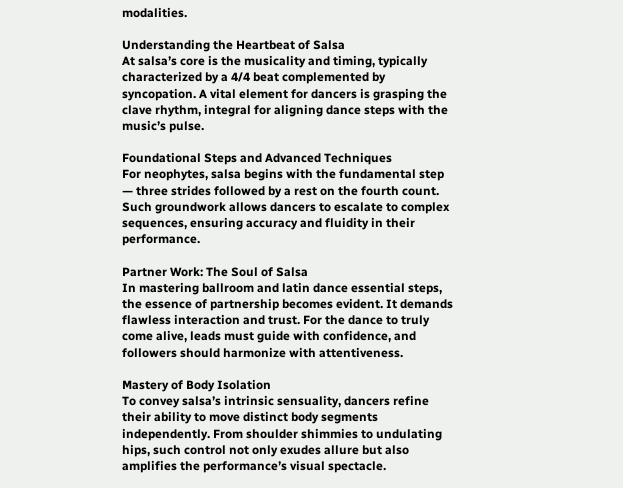modalities.

Understanding the Heartbeat of Salsa
At salsa’s core is the musicality and timing, typically characterized by a 4/4 beat complemented by syncopation. A vital element for dancers is grasping the clave rhythm, integral for aligning dance steps with the music’s pulse.

Foundational Steps and Advanced Techniques
For neophytes, salsa begins with the fundamental step — three strides followed by a rest on the fourth count. Such groundwork allows dancers to escalate to complex sequences, ensuring accuracy and fluidity in their performance.

Partner Work: The Soul of Salsa
In mastering ballroom and latin dance essential steps, the essence of partnership becomes evident. It demands flawless interaction and trust. For the dance to truly come alive, leads must guide with confidence, and followers should harmonize with attentiveness.

Mastery of Body Isolation
To convey salsa’s intrinsic sensuality, dancers refine their ability to move distinct body segments independently. From shoulder shimmies to undulating hips, such control not only exudes allure but also amplifies the performance’s visual spectacle.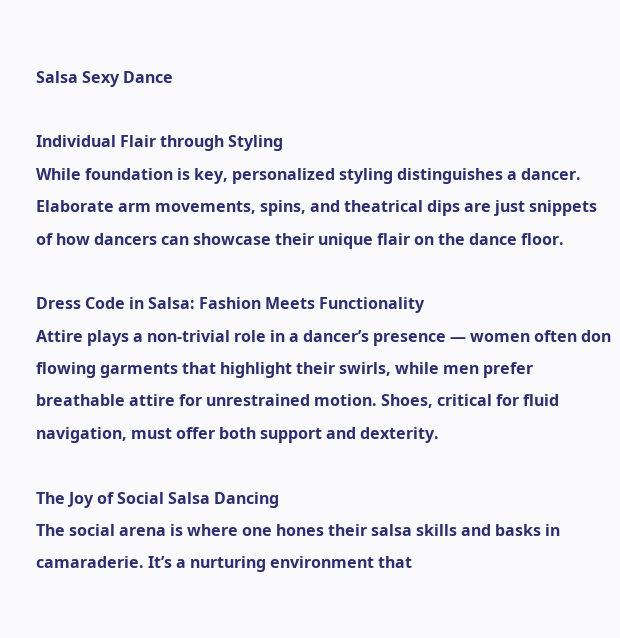Salsa Sexy Dance

Individual Flair through Styling
While foundation is key, personalized styling distinguishes a dancer. Elaborate arm movements, spins, and theatrical dips are just snippets of how dancers can showcase their unique flair on the dance floor.

Dress Code in Salsa: Fashion Meets Functionality
Attire plays a non-trivial role in a dancer’s presence — women often don flowing garments that highlight their swirls, while men prefer breathable attire for unrestrained motion. Shoes, critical for fluid navigation, must offer both support and dexterity.

The Joy of Social Salsa Dancing
The social arena is where one hones their salsa skills and basks in camaraderie. It’s a nurturing environment that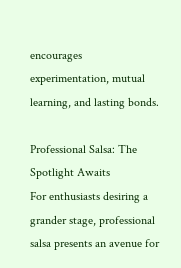encourages experimentation, mutual learning, and lasting bonds.

Professional Salsa: The Spotlight Awaits
For enthusiasts desiring a grander stage, professional salsa presents an avenue for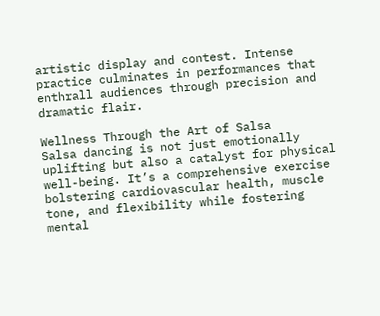artistic display and contest. Intense practice culminates in performances that enthrall audiences through precision and dramatic flair.

Wellness Through the Art of Salsa
Salsa dancing is not just emotionally uplifting but also a catalyst for physical well-being. It’s a comprehensive exercise bolstering cardiovascular health, muscle tone, and flexibility while fostering mental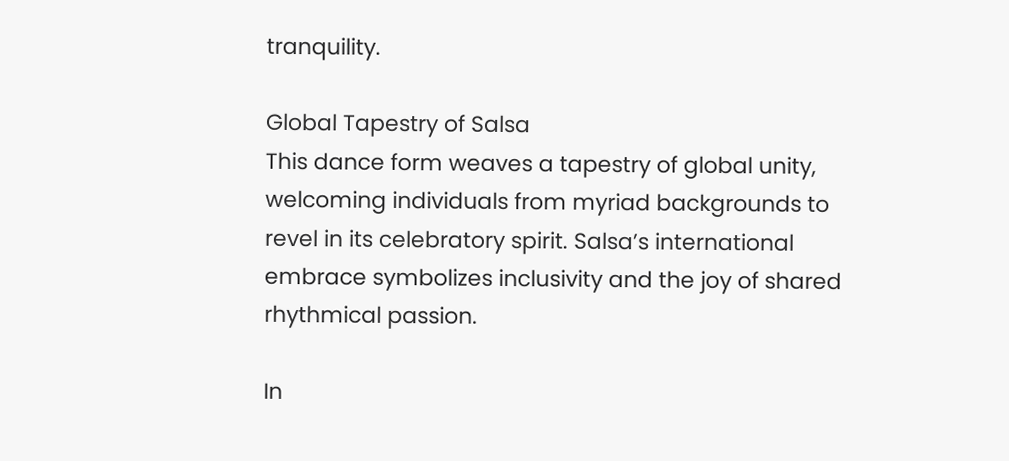tranquility.

Global Tapestry of Salsa
This dance form weaves a tapestry of global unity, welcoming individuals from myriad backgrounds to revel in its celebratory spirit. Salsa’s international embrace symbolizes inclusivity and the joy of shared rhythmical passion.

In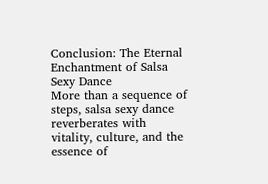Conclusion: The Eternal Enchantment of Salsa Sexy Dance
More than a sequence of steps, salsa sexy dance reverberates with vitality, culture, and the essence of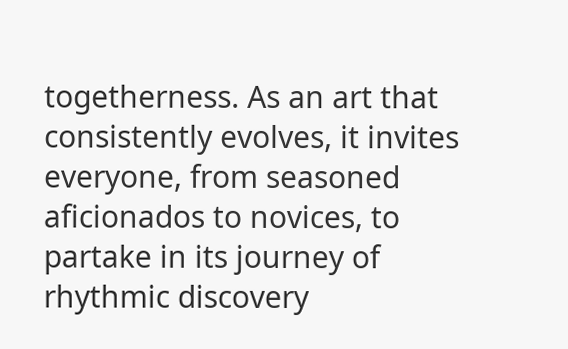togetherness. As an art that consistently evolves, it invites everyone, from seasoned aficionados to novices, to partake in its journey of rhythmic discovery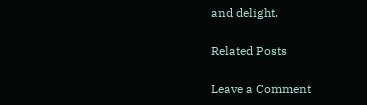and delight.

Related Posts

Leave a Comment